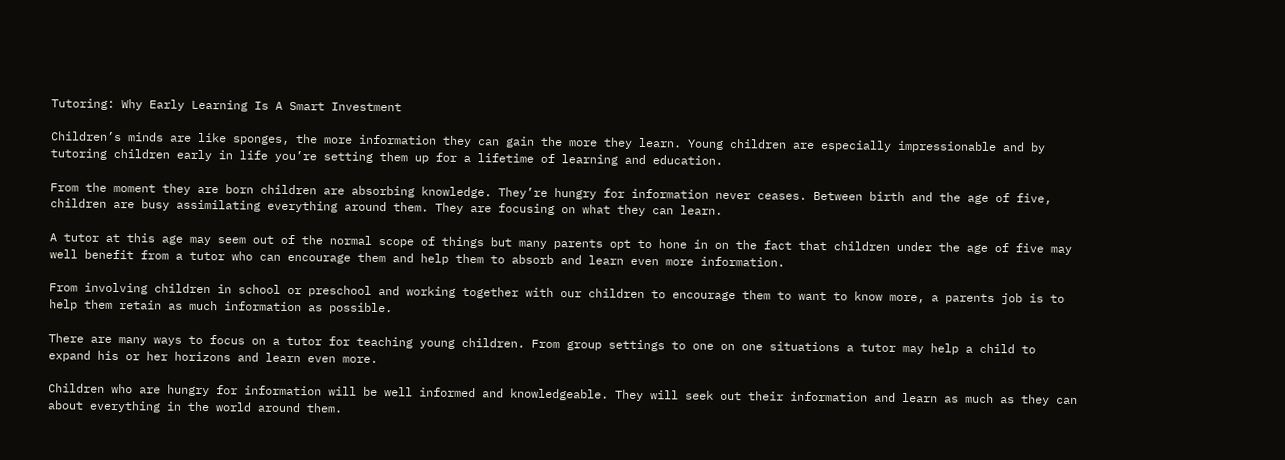Tutoring: Why Early Learning Is A Smart Investment

Children’s minds are like sponges, the more information they can gain the more they learn. Young children are especially impressionable and by tutoring children early in life you’re setting them up for a lifetime of learning and education.

From the moment they are born children are absorbing knowledge. They’re hungry for information never ceases. Between birth and the age of five, children are busy assimilating everything around them. They are focusing on what they can learn.

A tutor at this age may seem out of the normal scope of things but many parents opt to hone in on the fact that children under the age of five may well benefit from a tutor who can encourage them and help them to absorb and learn even more information.

From involving children in school or preschool and working together with our children to encourage them to want to know more, a parents job is to help them retain as much information as possible.

There are many ways to focus on a tutor for teaching young children. From group settings to one on one situations a tutor may help a child to expand his or her horizons and learn even more.

Children who are hungry for information will be well informed and knowledgeable. They will seek out their information and learn as much as they can about everything in the world around them.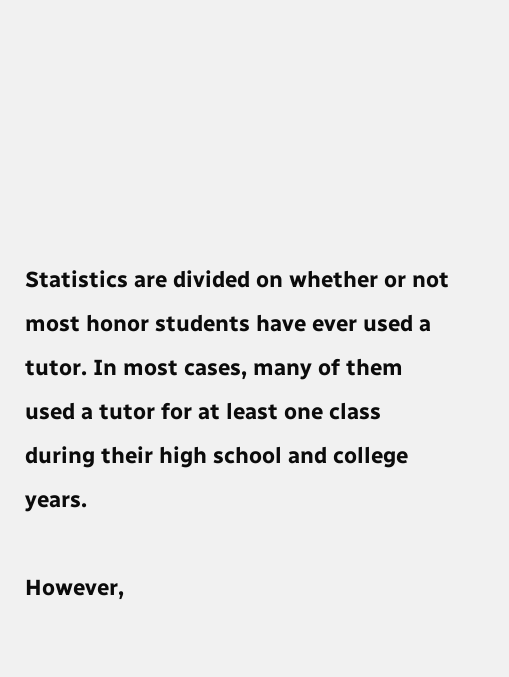Statistics are divided on whether or not most honor students have ever used a tutor. In most cases, many of them used a tutor for at least one class during their high school and college years.

However,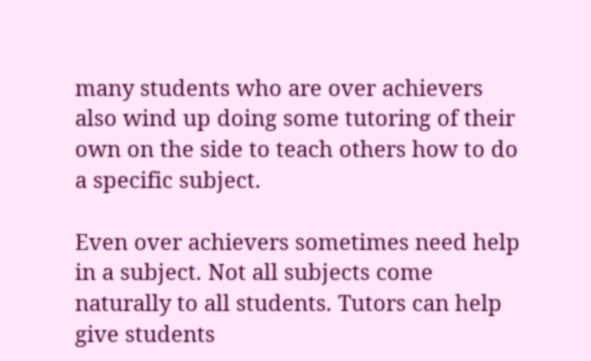many students who are over achievers also wind up doing some tutoring of their own on the side to teach others how to do a specific subject.

Even over achievers sometimes need help in a subject. Not all subjects come naturally to all students. Tutors can help give students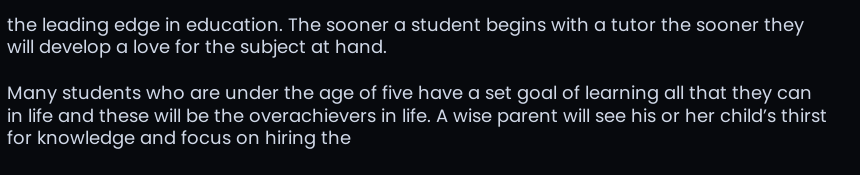the leading edge in education. The sooner a student begins with a tutor the sooner they will develop a love for the subject at hand.

Many students who are under the age of five have a set goal of learning all that they can in life and these will be the overachievers in life. A wise parent will see his or her child’s thirst for knowledge and focus on hiring the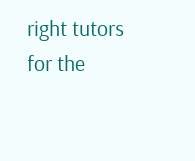right tutors for the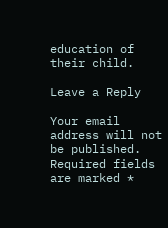education of their child.

Leave a Reply

Your email address will not be published. Required fields are marked *